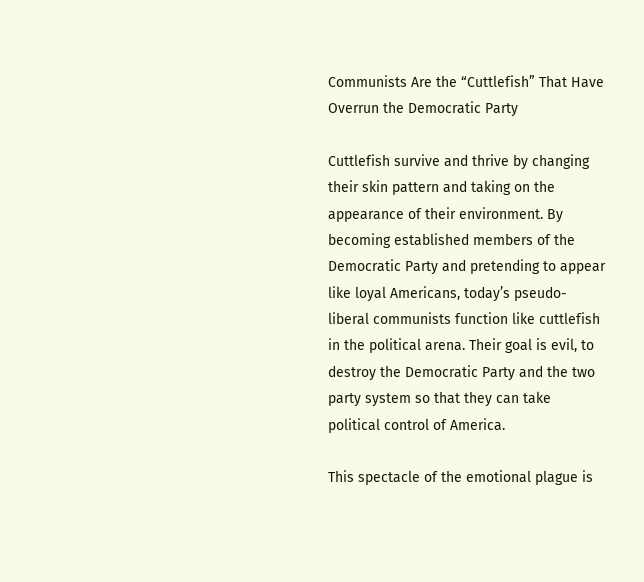Communists Are the “Cuttlefish” That Have Overrun the Democratic Party

Cuttlefish survive and thrive by changing their skin pattern and taking on the appearance of their environment. By becoming established members of the Democratic Party and pretending to appear like loyal Americans, today’s pseudo-liberal communists function like cuttlefish in the political arena. Their goal is evil, to destroy the Democratic Party and the two party system so that they can take political control of America.

This spectacle of the emotional plague is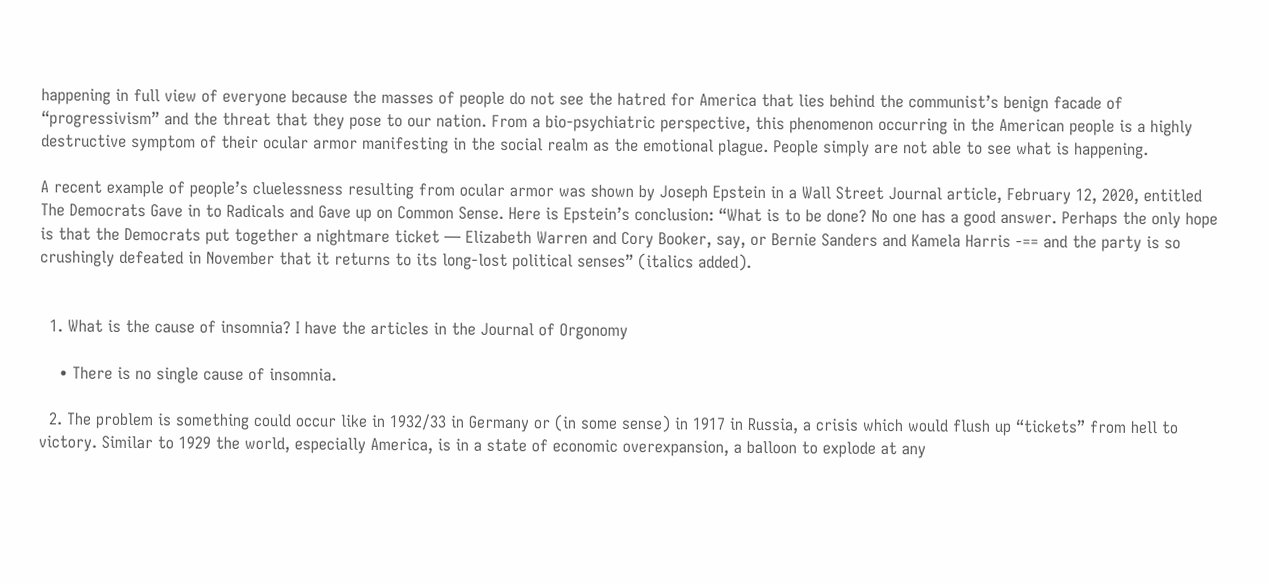happening in full view of everyone because the masses of people do not see the hatred for America that lies behind the communist’s benign facade of “progressivism” and the threat that they pose to our nation. From a bio-psychiatric perspective, this phenomenon occurring in the American people is a highly destructive symptom of their ocular armor manifesting in the social realm as the emotional plague. People simply are not able to see what is happening.

A recent example of people’s cluelessness resulting from ocular armor was shown by Joseph Epstein in a Wall Street Journal article, February 12, 2020, entitled The Democrats Gave in to Radicals and Gave up on Common Sense. Here is Epstein’s conclusion: “What is to be done? No one has a good answer. Perhaps the only hope is that the Democrats put together a nightmare ticket — Elizabeth Warren and Cory Booker, say, or Bernie Sanders and Kamela Harris -== and the party is so crushingly defeated in November that it returns to its long-lost political senses” (italics added).


  1. What is the cause of insomnia? I have the articles in the Journal of Orgonomy

    • There is no single cause of insomnia.

  2. The problem is something could occur like in 1932/33 in Germany or (in some sense) in 1917 in Russia, a crisis which would flush up “tickets” from hell to victory. Similar to 1929 the world, especially America, is in a state of economic overexpansion, a balloon to explode at any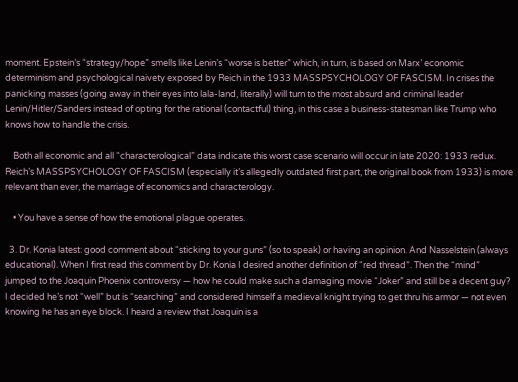moment. Epstein’s “strategy/hope” smells like Lenin’s “worse is better” which, in turn, is based on Marx’ economic determinism and psychological naivety exposed by Reich in the 1933 MASSPSYCHOLOGY OF FASCISM. In crises the panicking masses (going away in their eyes into lala-land, literally) will turn to the most absurd and criminal leader Lenin/Hitler/Sanders instead of opting for the rational (contactful) thing, in this case a business-statesman like Trump who knows how to handle the crisis.

    Both all economic and all “characterological” data indicate this worst case scenario will occur in late 2020: 1933 redux. Reich’s MASSPSYCHOLOGY OF FASCISM (especially it’s allegedly outdated first part, the original book from 1933) is more relevant than ever, the marriage of economics and characterology.

    • You have a sense of how the emotional plague operates.

  3. Dr. Konia latest: good comment about “sticking to your guns” (so to speak) or having an opinion. And Nasselstein (always educational). When I first read this comment by Dr. Konia I desired another definition of “red thread”. Then the “mind” jumped to the Joaquin Phoenix controversy — how he could make such a damaging movie “Joker” and still be a decent guy? I decided he’s not “well” but is “searching” and considered himself a medieval knight trying to get thru his armor — not even knowing he has an eye block. I heard a review that Joaquin is a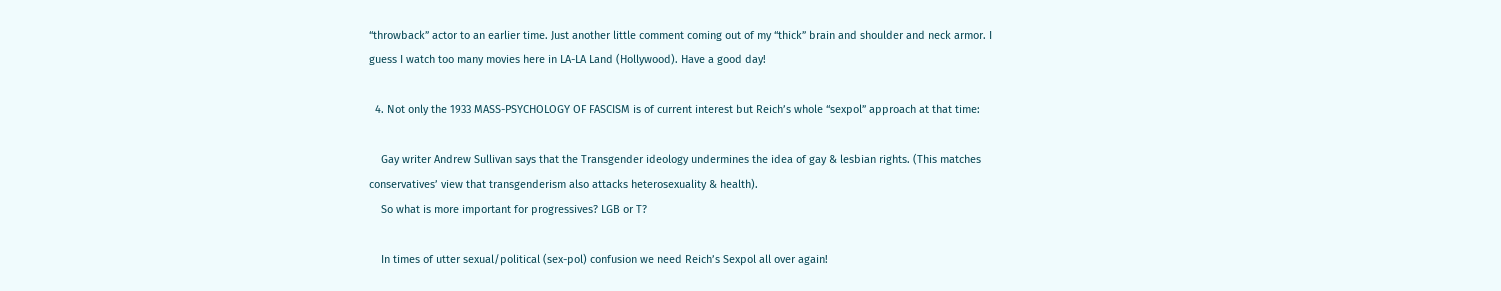“throwback” actor to an earlier time. Just another little comment coming out of my “thick” brain and shoulder and neck armor. I guess I watch too many movies here in LA-LA Land (Hollywood). Have a good day!

  4. Not only the 1933 MASS-PSYCHOLOGY OF FASCISM is of current interest but Reich’s whole “sexpol” approach at that time:

    Gay writer Andrew Sullivan says that the Transgender ideology undermines the idea of gay & lesbian rights. (This matches conservatives’ view that transgenderism also attacks heterosexuality & health).
    So what is more important for progressives? LGB or T?

    In times of utter sexual/political (sex-pol) confusion we need Reich’s Sexpol all over again!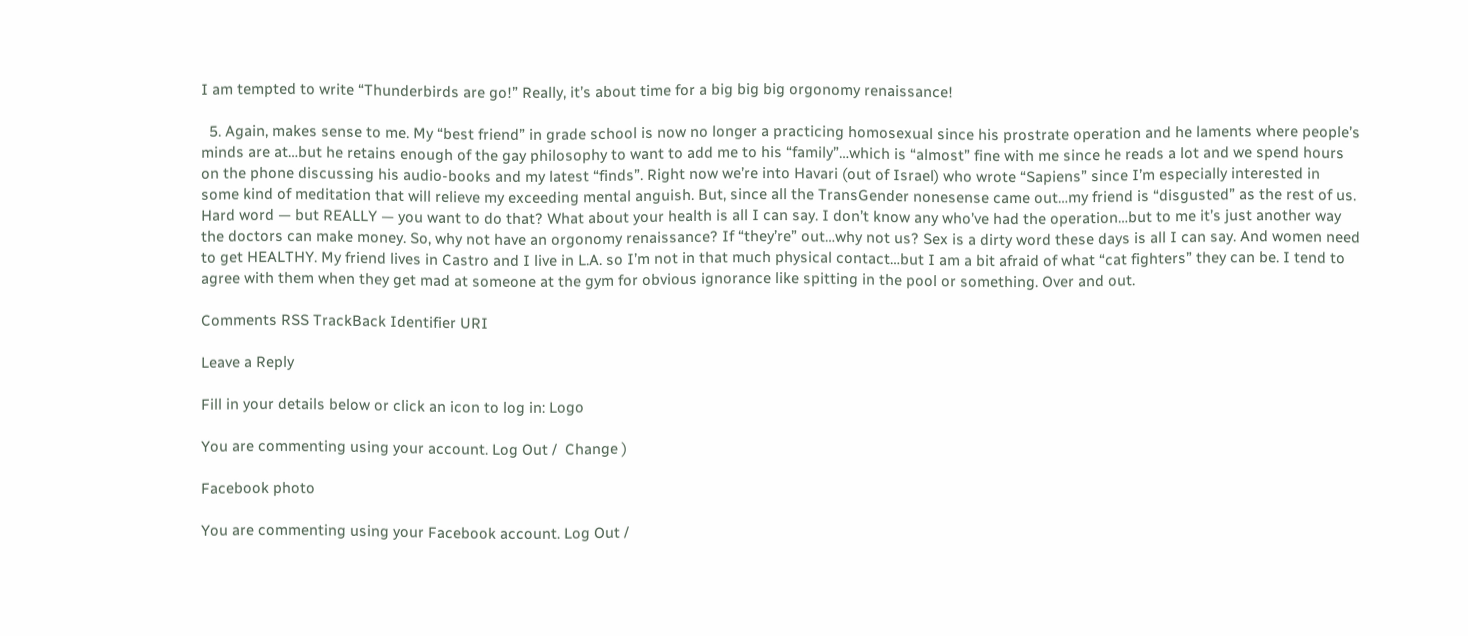I am tempted to write “Thunderbirds are go!” Really, it’s about time for a big big big orgonomy renaissance!

  5. Again, makes sense to me. My “best friend” in grade school is now no longer a practicing homosexual since his prostrate operation and he laments where people’s minds are at…but he retains enough of the gay philosophy to want to add me to his “family”…which is “almost” fine with me since he reads a lot and we spend hours on the phone discussing his audio-books and my latest “finds”. Right now we’re into Havari (out of Israel) who wrote “Sapiens” since I’m especially interested in some kind of meditation that will relieve my exceeding mental anguish. But, since all the TransGender nonesense came out…my friend is “disgusted” as the rest of us. Hard word — but REALLY — you want to do that? What about your health is all I can say. I don’t know any who’ve had the operation…but to me it’s just another way the doctors can make money. So, why not have an orgonomy renaissance? If “they’re” out…why not us? Sex is a dirty word these days is all I can say. And women need to get HEALTHY. My friend lives in Castro and I live in L.A. so I’m not in that much physical contact…but I am a bit afraid of what “cat fighters” they can be. I tend to agree with them when they get mad at someone at the gym for obvious ignorance like spitting in the pool or something. Over and out.

Comments RSS TrackBack Identifier URI

Leave a Reply

Fill in your details below or click an icon to log in: Logo

You are commenting using your account. Log Out /  Change )

Facebook photo

You are commenting using your Facebook account. Log Out /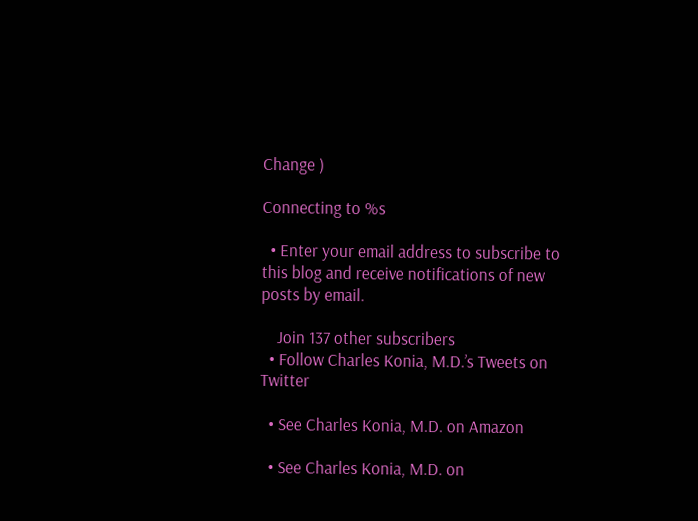Change )

Connecting to %s

  • Enter your email address to subscribe to this blog and receive notifications of new posts by email.

    Join 137 other subscribers
  • Follow Charles Konia, M.D.’s Tweets on Twitter

  • See Charles Konia, M.D. on Amazon

  • See Charles Konia, M.D. on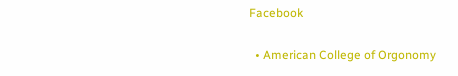Facebook

  • American College of Orgonomy